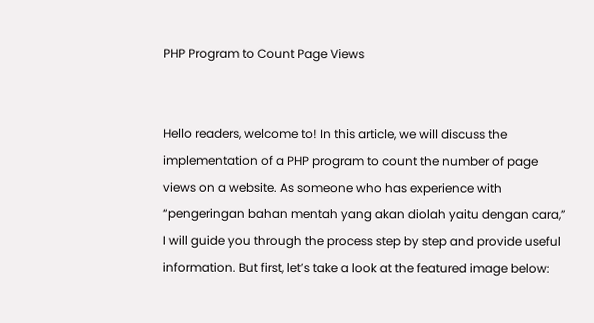PHP Program to Count Page Views


Hello readers, welcome to! In this article, we will discuss the implementation of a PHP program to count the number of page views on a website. As someone who has experience with “pengeringan bahan mentah yang akan diolah yaitu dengan cara,” I will guide you through the process step by step and provide useful information. But first, let’s take a look at the featured image below: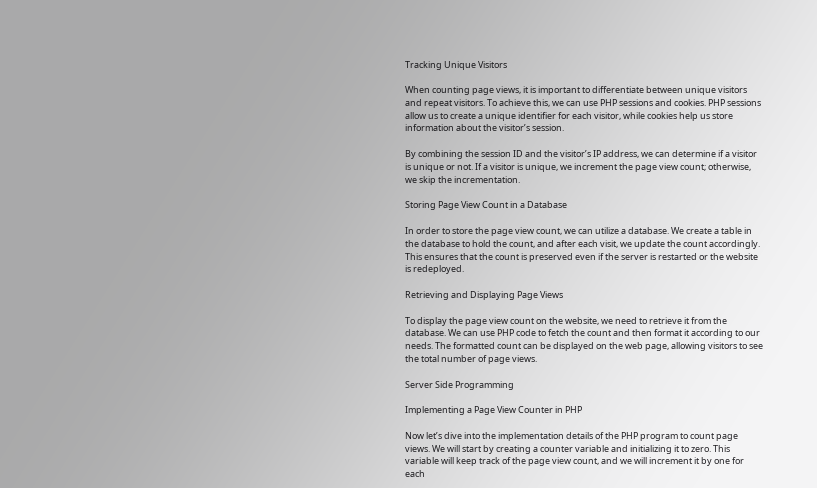Tracking Unique Visitors

When counting page views, it is important to differentiate between unique visitors and repeat visitors. To achieve this, we can use PHP sessions and cookies. PHP sessions allow us to create a unique identifier for each visitor, while cookies help us store information about the visitor’s session.

By combining the session ID and the visitor’s IP address, we can determine if a visitor is unique or not. If a visitor is unique, we increment the page view count; otherwise, we skip the incrementation.

Storing Page View Count in a Database

In order to store the page view count, we can utilize a database. We create a table in the database to hold the count, and after each visit, we update the count accordingly. This ensures that the count is preserved even if the server is restarted or the website is redeployed.

Retrieving and Displaying Page Views

To display the page view count on the website, we need to retrieve it from the database. We can use PHP code to fetch the count and then format it according to our needs. The formatted count can be displayed on the web page, allowing visitors to see the total number of page views.

Server Side Programming

Implementing a Page View Counter in PHP

Now let’s dive into the implementation details of the PHP program to count page views. We will start by creating a counter variable and initializing it to zero. This variable will keep track of the page view count, and we will increment it by one for each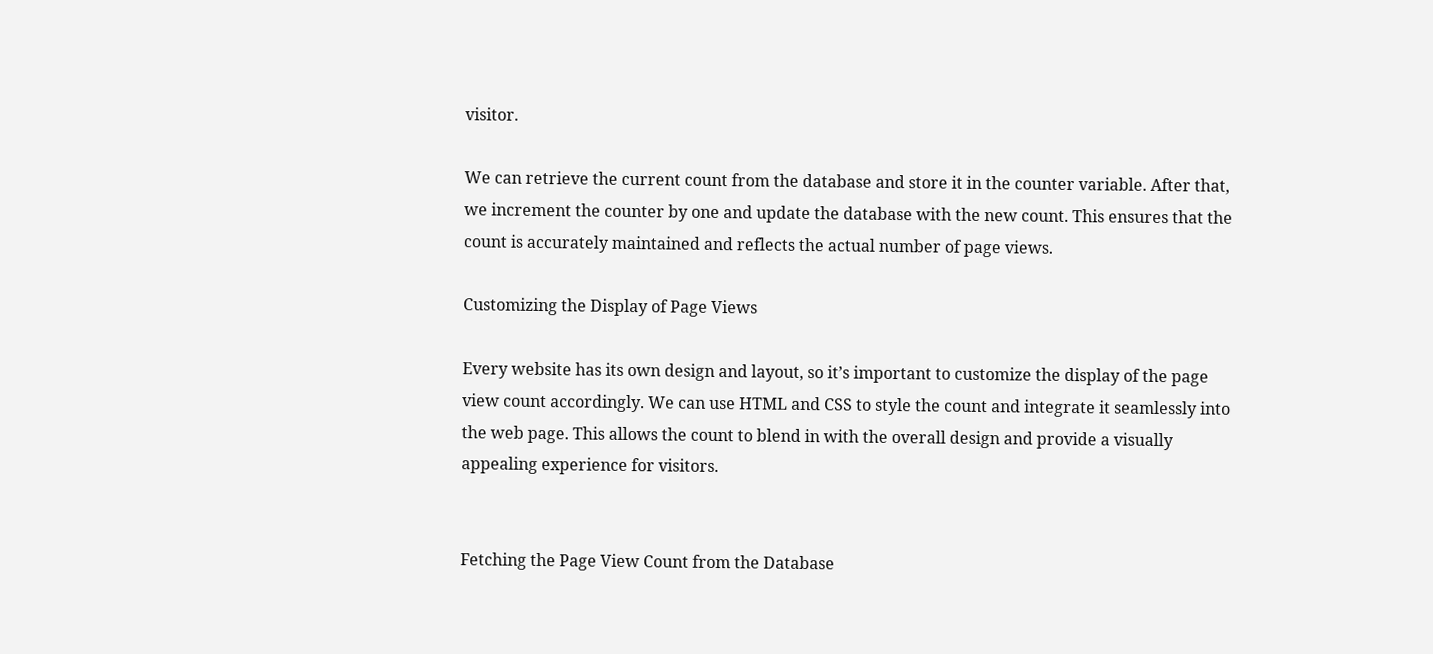visitor.

We can retrieve the current count from the database and store it in the counter variable. After that, we increment the counter by one and update the database with the new count. This ensures that the count is accurately maintained and reflects the actual number of page views.

Customizing the Display of Page Views

Every website has its own design and layout, so it’s important to customize the display of the page view count accordingly. We can use HTML and CSS to style the count and integrate it seamlessly into the web page. This allows the count to blend in with the overall design and provide a visually appealing experience for visitors.


Fetching the Page View Count from the Database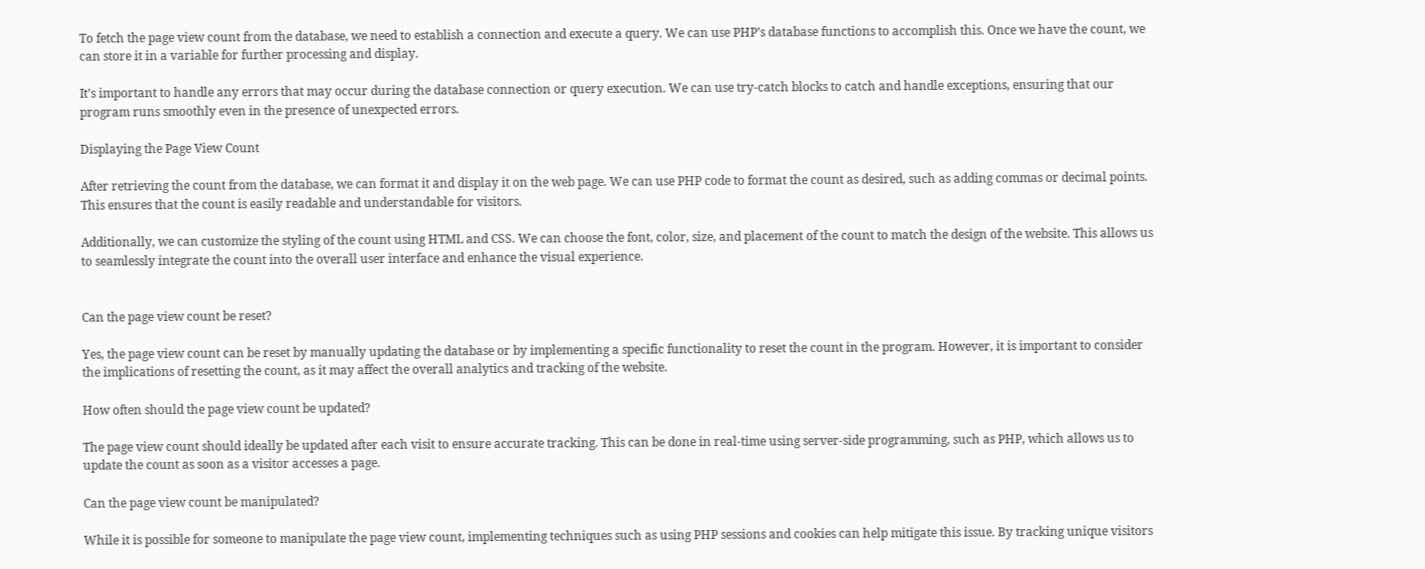To fetch the page view count from the database, we need to establish a connection and execute a query. We can use PHP’s database functions to accomplish this. Once we have the count, we can store it in a variable for further processing and display.

It’s important to handle any errors that may occur during the database connection or query execution. We can use try-catch blocks to catch and handle exceptions, ensuring that our program runs smoothly even in the presence of unexpected errors.

Displaying the Page View Count

After retrieving the count from the database, we can format it and display it on the web page. We can use PHP code to format the count as desired, such as adding commas or decimal points. This ensures that the count is easily readable and understandable for visitors.

Additionally, we can customize the styling of the count using HTML and CSS. We can choose the font, color, size, and placement of the count to match the design of the website. This allows us to seamlessly integrate the count into the overall user interface and enhance the visual experience.


Can the page view count be reset?

Yes, the page view count can be reset by manually updating the database or by implementing a specific functionality to reset the count in the program. However, it is important to consider the implications of resetting the count, as it may affect the overall analytics and tracking of the website.

How often should the page view count be updated?

The page view count should ideally be updated after each visit to ensure accurate tracking. This can be done in real-time using server-side programming, such as PHP, which allows us to update the count as soon as a visitor accesses a page.

Can the page view count be manipulated?

While it is possible for someone to manipulate the page view count, implementing techniques such as using PHP sessions and cookies can help mitigate this issue. By tracking unique visitors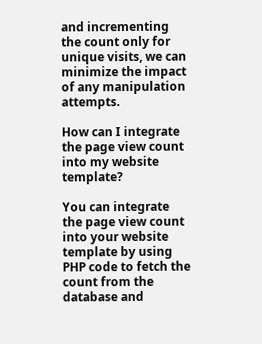and incrementing the count only for unique visits, we can minimize the impact of any manipulation attempts.

How can I integrate the page view count into my website template?

You can integrate the page view count into your website template by using PHP code to fetch the count from the database and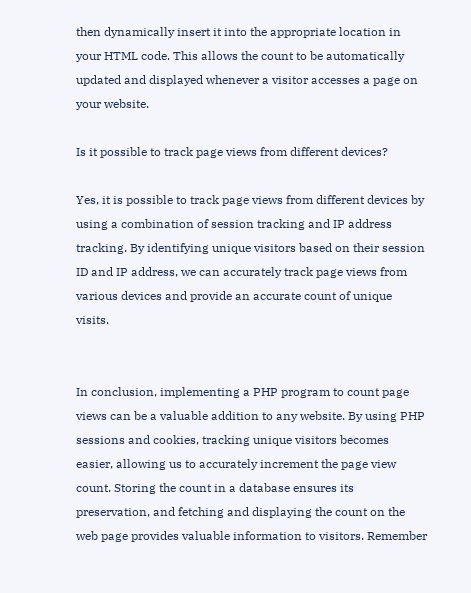then dynamically insert it into the appropriate location in your HTML code. This allows the count to be automatically updated and displayed whenever a visitor accesses a page on your website.

Is it possible to track page views from different devices?

Yes, it is possible to track page views from different devices by using a combination of session tracking and IP address tracking. By identifying unique visitors based on their session ID and IP address, we can accurately track page views from various devices and provide an accurate count of unique visits.


In conclusion, implementing a PHP program to count page views can be a valuable addition to any website. By using PHP sessions and cookies, tracking unique visitors becomes easier, allowing us to accurately increment the page view count. Storing the count in a database ensures its preservation, and fetching and displaying the count on the web page provides valuable information to visitors. Remember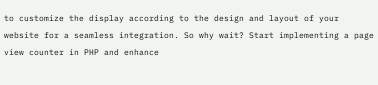to customize the display according to the design and layout of your website for a seamless integration. So why wait? Start implementing a page view counter in PHP and enhance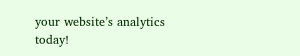your website’s analytics today!